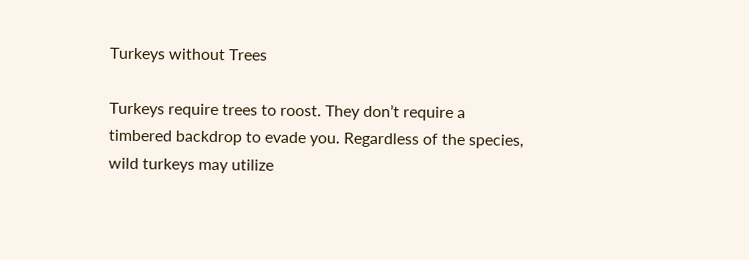Turkeys without Trees

Turkeys require trees to roost. They don’t require a timbered backdrop to evade you. Regardless of the species, wild turkeys may utilize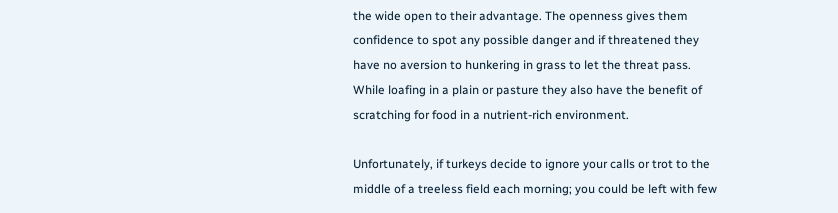the wide open to their advantage. The openness gives them confidence to spot any possible danger and if threatened they have no aversion to hunkering in grass to let the threat pass. While loafing in a plain or pasture they also have the benefit of scratching for food in a nutrient-rich environment.

Unfortunately, if turkeys decide to ignore your calls or trot to the middle of a treeless field each morning; you could be left with few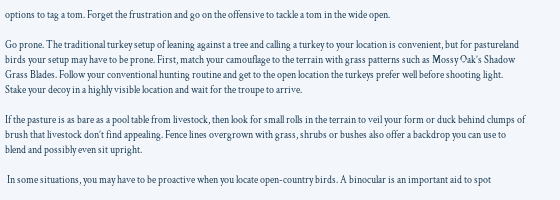options to tag a tom. Forget the frustration and go on the offensive to tackle a tom in the wide open.

Go prone. The traditional turkey setup of leaning against a tree and calling a turkey to your location is convenient, but for pastureland birds your setup may have to be prone. First, match your camouflage to the terrain with grass patterns such as Mossy Oak’s Shadow Grass Blades. Follow your conventional hunting routine and get to the open location the turkeys prefer well before shooting light. Stake your decoy in a highly visible location and wait for the troupe to arrive.

If the pasture is as bare as a pool table from livestock, then look for small rolls in the terrain to veil your form or duck behind clumps of brush that livestock don’t find appealing. Fence lines overgrown with grass, shrubs or bushes also offer a backdrop you can use to blend and possibly even sit upright.

 In some situations, you may have to be proactive when you locate open-country birds. A binocular is an important aid to spot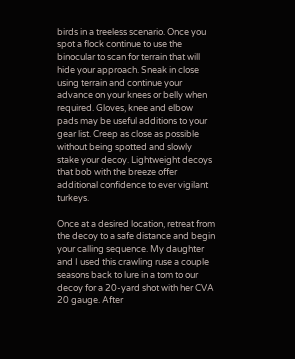birds in a treeless scenario. Once you spot a flock continue to use the binocular to scan for terrain that will hide your approach. Sneak in close using terrain and continue your advance on your knees or belly when required. Gloves, knee and elbow pads may be useful additions to your gear list. Creep as close as possible without being spotted and slowly stake your decoy. Lightweight decoys that bob with the breeze offer additional confidence to ever vigilant turkeys.

Once at a desired location, retreat from the decoy to a safe distance and begin your calling sequence. My daughter and I used this crawling ruse a couple seasons back to lure in a tom to our decoy for a 20-yard shot with her CVA 20 gauge. After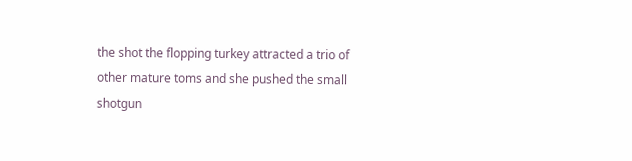the shot the flopping turkey attracted a trio of other mature toms and she pushed the small shotgun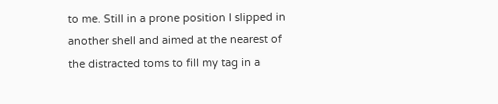to me. Still in a prone position I slipped in another shell and aimed at the nearest of the distracted toms to fill my tag in a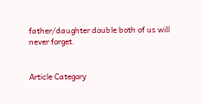father/daughter double both of us will never forget.


Article Category